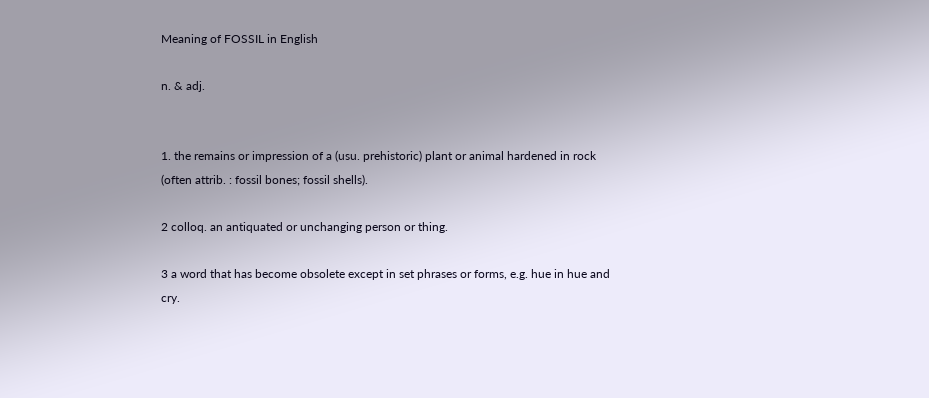Meaning of FOSSIL in English

n. & adj.


1. the remains or impression of a (usu. prehistoric) plant or animal hardened in rock (often attrib. : fossil bones; fossil shells).

2 colloq. an antiquated or unchanging person or thing.

3 a word that has become obsolete except in set phrases or forms, e.g. hue in hue and cry.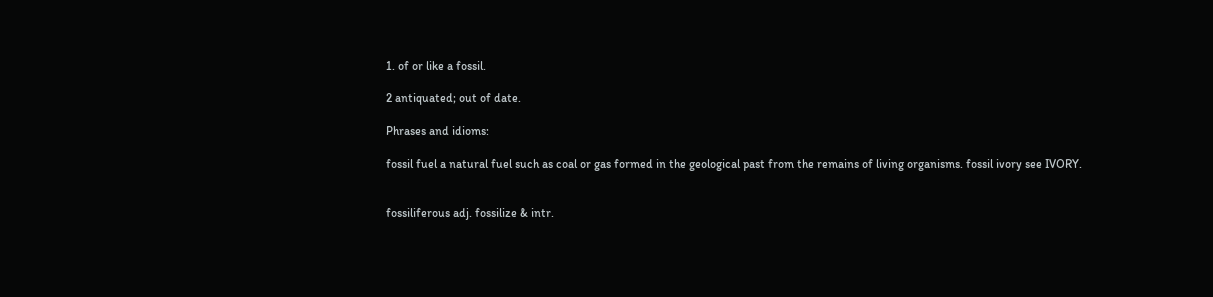1. of or like a fossil.

2 antiquated; out of date.

Phrases and idioms:

fossil fuel a natural fuel such as coal or gas formed in the geological past from the remains of living organisms. fossil ivory see IVORY.


fossiliferous adj. fossilize & intr.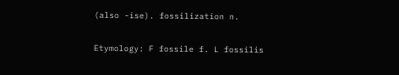(also -ise). fossilization n.

Etymology: F fossile f. L fossilis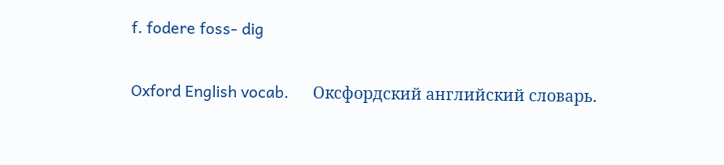f. fodere foss- dig

Oxford English vocab.      Оксфордский английский словарь.